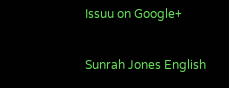Issuu on Google+

Sunrah Jones English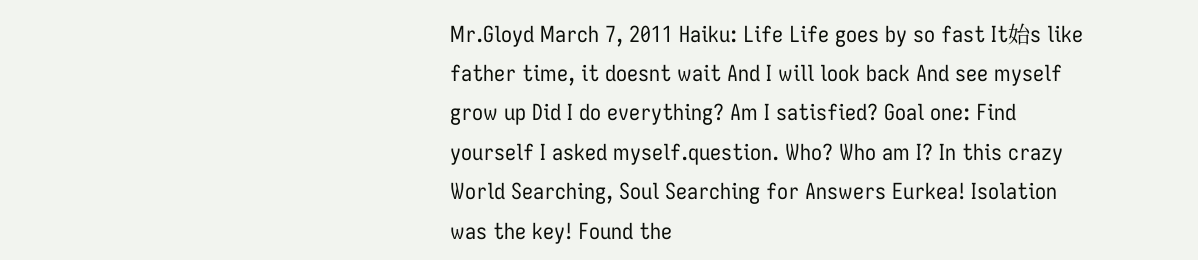Mr.Gloyd March 7, 2011 Haiku: Life Life goes by so fast It始s like father time, it doesnt wait And I will look back And see myself grow up Did I do everything? Am I satisfied? Goal one: Find yourself I asked myself.question. Who? Who am I? In this crazy World Searching, Soul Searching for Answers Eurkea! Isolation was the key! Found the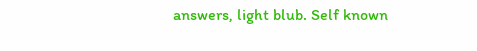answers, light blub. Self known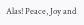Alas! Peace, Joy and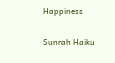Happiness

Sunrah Haiku